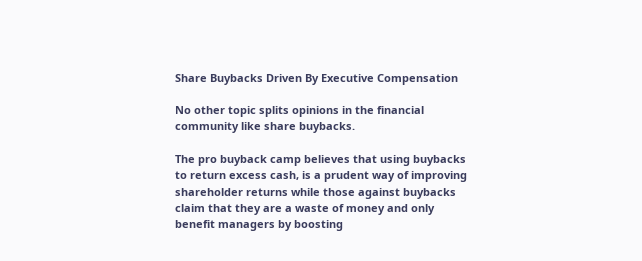Share Buybacks Driven By Executive Compensation

No other topic splits opinions in the financial community like share buybacks.

The pro buyback camp believes that using buybacks to return excess cash, is a prudent way of improving shareholder returns while those against buybacks claim that they are a waste of money and only benefit managers by boosting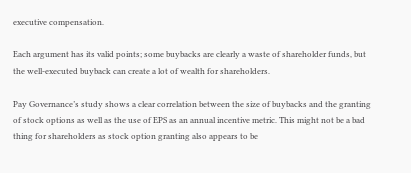executive compensation.

Each argument has its valid points; some buybacks are clearly a waste of shareholder funds, but the well-executed buyback can create a lot of wealth for shareholders.

Pay Governance’s study shows a clear correlation between the size of buybacks and the granting of stock options as well as the use of EPS as an annual incentive metric. This might not be a bad thing for shareholders as stock option granting also appears to be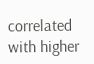correlated with higher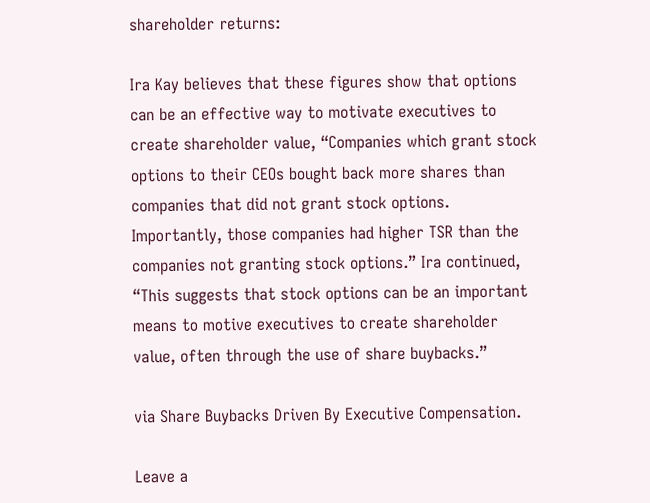shareholder returns:

Ira Kay believes that these figures show that options can be an effective way to motivate executives to create shareholder value, “Companies which grant stock options to their CEOs bought back more shares than companies that did not grant stock options. Importantly, those companies had higher TSR than the companies not granting stock options.” Ira continued, “This suggests that stock options can be an important means to motive executives to create shareholder value, often through the use of share buybacks.”

via Share Buybacks Driven By Executive Compensation.

Leave a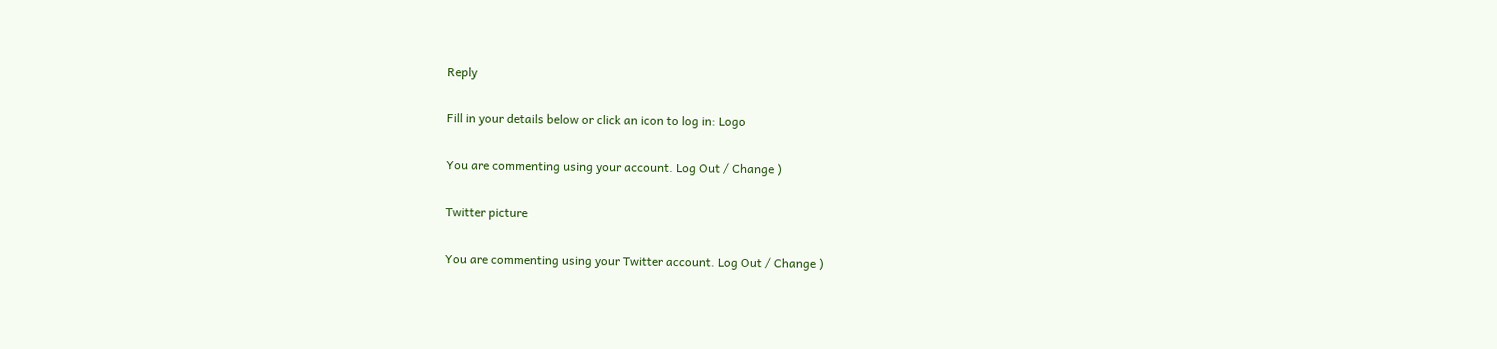Reply

Fill in your details below or click an icon to log in: Logo

You are commenting using your account. Log Out / Change )

Twitter picture

You are commenting using your Twitter account. Log Out / Change )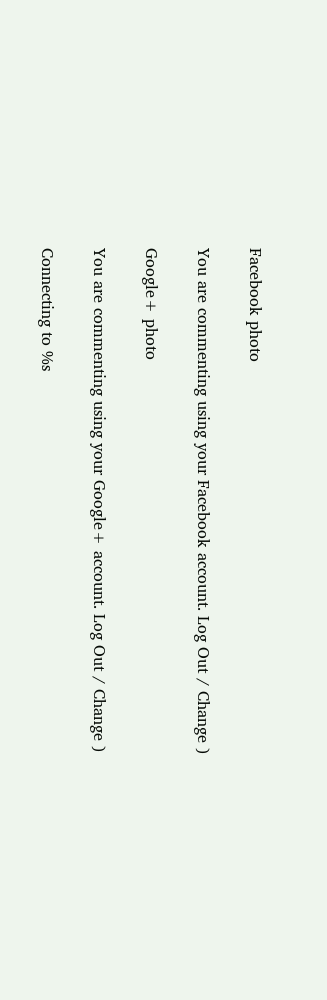Facebook photo

You are commenting using your Facebook account. Log Out / Change )

Google+ photo

You are commenting using your Google+ account. Log Out / Change )

Connecting to %s